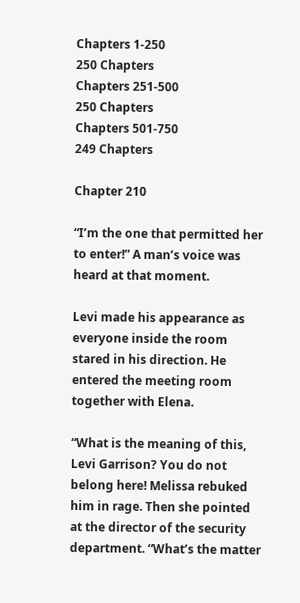Chapters 1-250
250 Chapters
Chapters 251-500
250 Chapters
Chapters 501-750
249 Chapters

Chapter 210

“I’m the one that permitted her to enter!” A man’s voice was heard at that moment.

Levi made his appearance as everyone inside the room stared in his direction. He entered the meeting room together with Elena.

“What is the meaning of this, Levi Garrison? You do not belong here! Melissa rebuked him in rage. Then she pointed at the director of the security department. “What’s the matter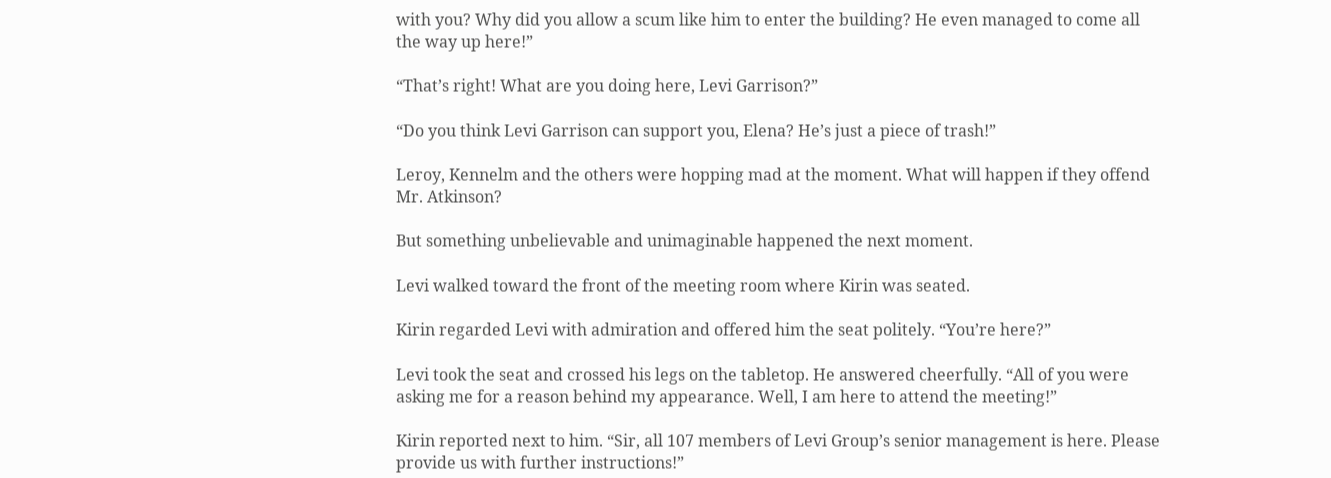with you? Why did you allow a scum like him to enter the building? He even managed to come all the way up here!”

“That’s right! What are you doing here, Levi Garrison?”

“Do you think Levi Garrison can support you, Elena? He’s just a piece of trash!”

Leroy, Kennelm and the others were hopping mad at the moment. What will happen if they offend Mr. Atkinson?

But something unbelievable and unimaginable happened the next moment.

Levi walked toward the front of the meeting room where Kirin was seated.

Kirin regarded Levi with admiration and offered him the seat politely. “You’re here?”

Levi took the seat and crossed his legs on the tabletop. He answered cheerfully. “All of you were asking me for a reason behind my appearance. Well, I am here to attend the meeting!”

Kirin reported next to him. “Sir, all 107 members of Levi Group’s senior management is here. Please provide us with further instructions!”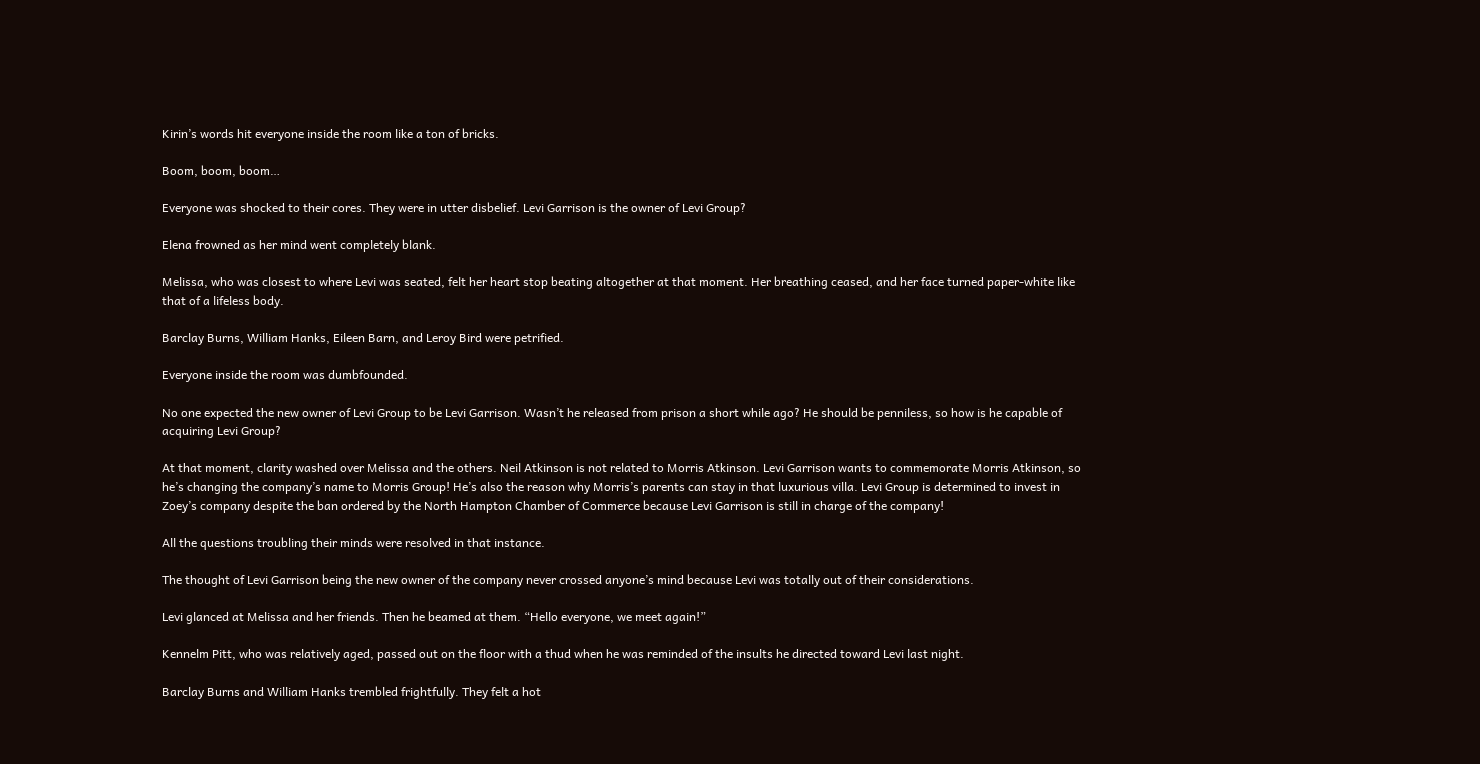Kirin’s words hit everyone inside the room like a ton of bricks.

Boom, boom, boom…

Everyone was shocked to their cores. They were in utter disbelief. Levi Garrison is the owner of Levi Group?

Elena frowned as her mind went completely blank.

Melissa, who was closest to where Levi was seated, felt her heart stop beating altogether at that moment. Her breathing ceased, and her face turned paper-white like that of a lifeless body.

Barclay Burns, William Hanks, Eileen Barn, and Leroy Bird were petrified.

Everyone inside the room was dumbfounded.

No one expected the new owner of Levi Group to be Levi Garrison. Wasn’t he released from prison a short while ago? He should be penniless, so how is he capable of acquiring Levi Group?

At that moment, clarity washed over Melissa and the others. Neil Atkinson is not related to Morris Atkinson. Levi Garrison wants to commemorate Morris Atkinson, so he’s changing the company’s name to Morris Group! He’s also the reason why Morris’s parents can stay in that luxurious villa. Levi Group is determined to invest in Zoey’s company despite the ban ordered by the North Hampton Chamber of Commerce because Levi Garrison is still in charge of the company!

All the questions troubling their minds were resolved in that instance.

The thought of Levi Garrison being the new owner of the company never crossed anyone’s mind because Levi was totally out of their considerations.

Levi glanced at Melissa and her friends. Then he beamed at them. “Hello everyone, we meet again!”

Kennelm Pitt, who was relatively aged, passed out on the floor with a thud when he was reminded of the insults he directed toward Levi last night.

Barclay Burns and William Hanks trembled frightfully. They felt a hot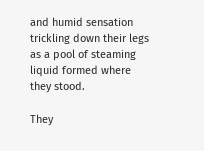and humid sensation trickling down their legs as a pool of steaming liquid formed where they stood.

They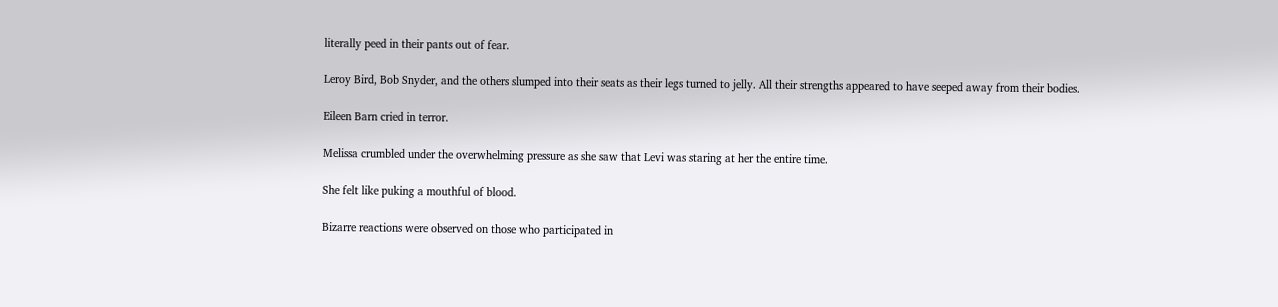literally peed in their pants out of fear.

Leroy Bird, Bob Snyder, and the others slumped into their seats as their legs turned to jelly. All their strengths appeared to have seeped away from their bodies.

Eileen Barn cried in terror.

Melissa crumbled under the overwhelming pressure as she saw that Levi was staring at her the entire time.

She felt like puking a mouthful of blood.

Bizarre reactions were observed on those who participated in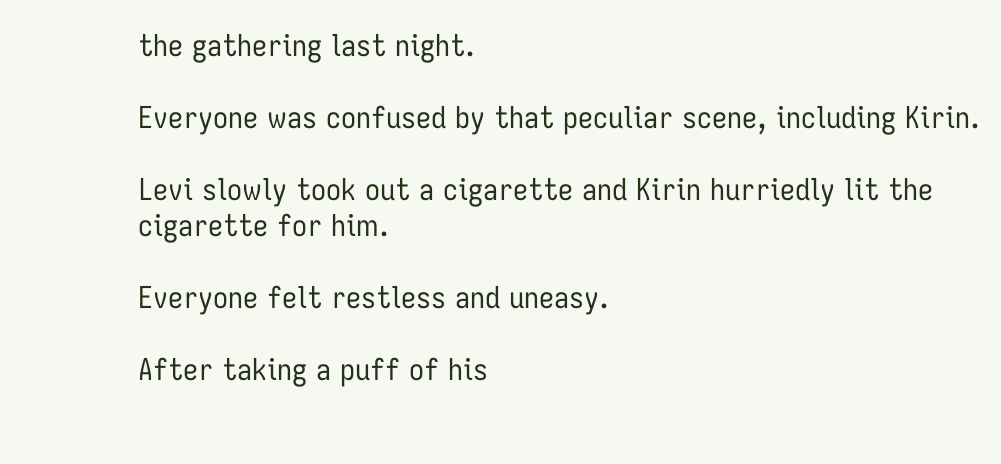the gathering last night.

Everyone was confused by that peculiar scene, including Kirin.

Levi slowly took out a cigarette and Kirin hurriedly lit the cigarette for him.

Everyone felt restless and uneasy.

After taking a puff of his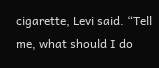cigarette, Levi said. “Tell me, what should I do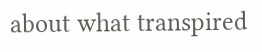about what transpired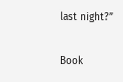last night?”

Book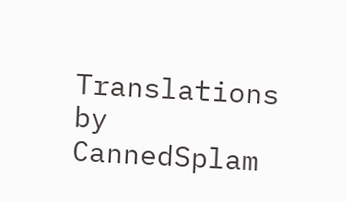Translations by CannedSplam